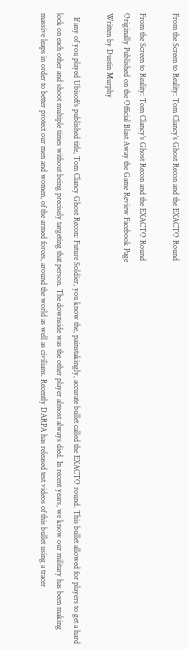From the Screen to Reality: Tom Clancy’s Ghost Recon and the EXACTO Round

From the Screen to Reality: Tom Clancy’s Ghost Recon and the EXACTO Round
Originally Published on the Official Blast Away the Game Review Facebook Page
Written by Dustin Murphy

  If any of you played Ubisoft’s published title, Tom Clancy Ghost Recon: Future Soldier, you know the, painstakingly, accurate bullet called the EXACTO round. This bullet allowed for players to get a hard lock on each other and shoot multiple times without being precisely targeting that person. The downside was the other player almost always died. In recent years, we know our military has been making massive leaps in order to better protect our men and women, of the armed forces, around the world as well as civilians. Recently DARPA has released test videos of this bullet using a tracer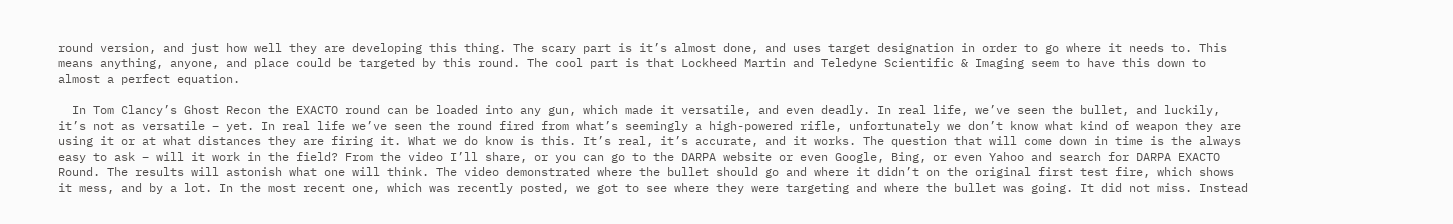round version, and just how well they are developing this thing. The scary part is it’s almost done, and uses target designation in order to go where it needs to. This means anything, anyone, and place could be targeted by this round. The cool part is that Lockheed Martin and Teledyne Scientific & Imaging seem to have this down to almost a perfect equation.

  In Tom Clancy’s Ghost Recon the EXACTO round can be loaded into any gun, which made it versatile, and even deadly. In real life, we’ve seen the bullet, and luckily, it’s not as versatile – yet. In real life we’ve seen the round fired from what’s seemingly a high-powered rifle, unfortunately we don’t know what kind of weapon they are using it or at what distances they are firing it. What we do know is this. It’s real, it’s accurate, and it works. The question that will come down in time is the always easy to ask – will it work in the field? From the video I’ll share, or you can go to the DARPA website or even Google, Bing, or even Yahoo and search for DARPA EXACTO Round. The results will astonish what one will think. The video demonstrated where the bullet should go and where it didn’t on the original first test fire, which shows it mess, and by a lot. In the most recent one, which was recently posted, we got to see where they were targeting and where the bullet was going. It did not miss. Instead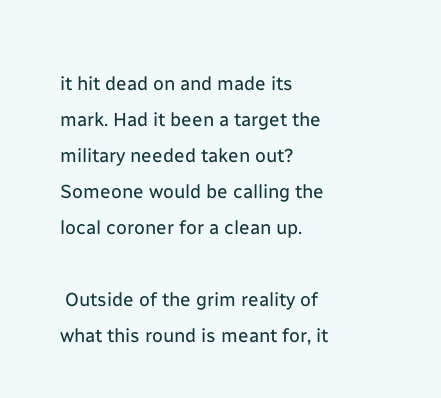it hit dead on and made its mark. Had it been a target the military needed taken out? Someone would be calling the local coroner for a clean up.

 Outside of the grim reality of what this round is meant for, it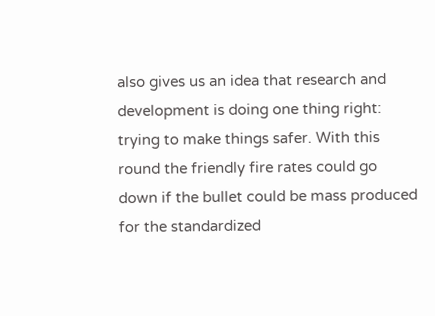also gives us an idea that research and development is doing one thing right: trying to make things safer. With this round the friendly fire rates could go down if the bullet could be mass produced for the standardized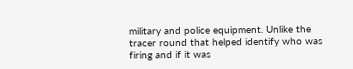military and police equipment. Unlike the tracer round that helped identify who was firing and if it was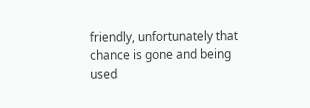friendly, unfortunately that chance is gone and being used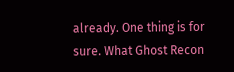already. One thing is for sure. What Ghost Recon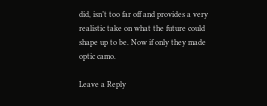did, isn’t too far off and provides a very realistic take on what the future could shape up to be. Now if only they made optic camo.

Leave a Reply